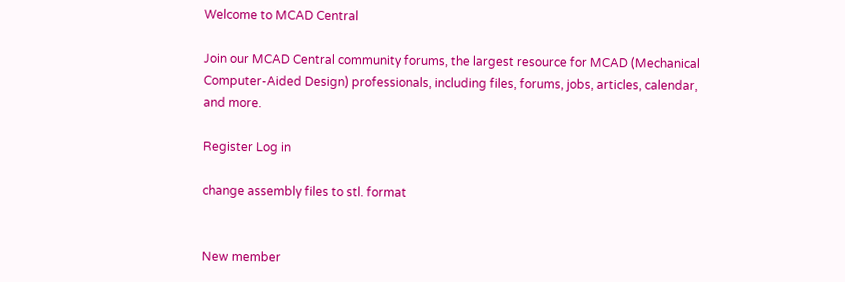Welcome to MCAD Central

Join our MCAD Central community forums, the largest resource for MCAD (Mechanical Computer-Aided Design) professionals, including files, forums, jobs, articles, calendar, and more.

Register Log in

change assembly files to stl. format


New member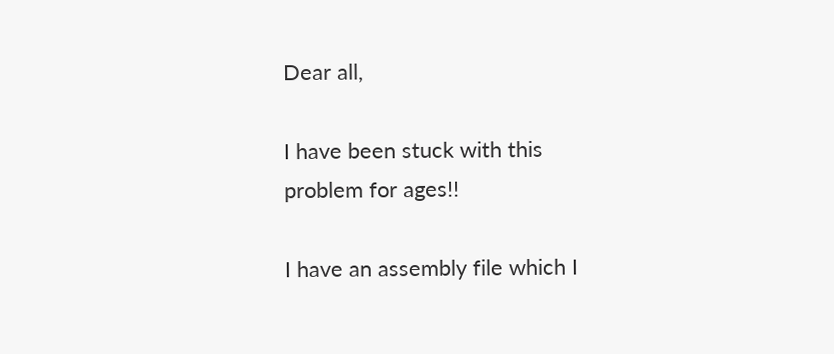Dear all,

I have been stuck with this problem for ages!!

I have an assembly file which I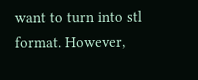want to turn into stl format. However,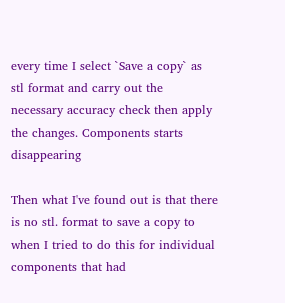every time I select `Save a copy` as stl format and carry out the necessary accuracy check then apply the changes. Components starts disappearing

Then what I've found out is that there is no stl. format to save a copy to when I tried to do this for individual components that had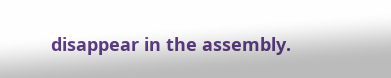disappear in the assembly.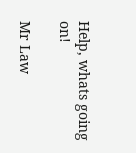Help, whats going on!

Mr Law